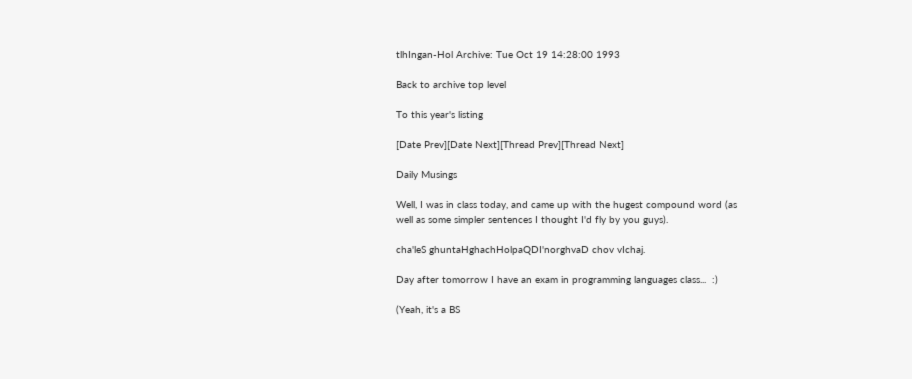tlhIngan-Hol Archive: Tue Oct 19 14:28:00 1993

Back to archive top level

To this year's listing

[Date Prev][Date Next][Thread Prev][Thread Next]

Daily Musings

Well, I was in class today, and came up with the hugest compound word (as
well as some simpler sentences I thought I'd fly by you guys).

cha'leS ghuntaHghachHolpaQDI'norghvaD chov vIchaj.

Day after tomorrow I have an exam in programming languages class...  :)

(Yeah, it's a BS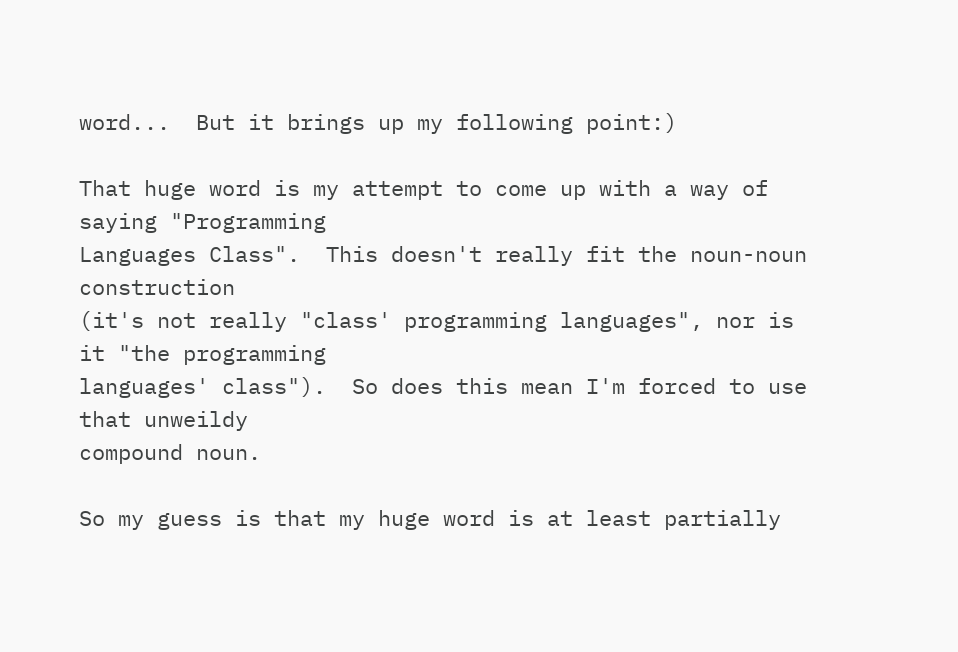word...  But it brings up my following point:)

That huge word is my attempt to come up with a way of saying "Programming
Languages Class".  This doesn't really fit the noun-noun construction
(it's not really "class' programming languages", nor is it "the programming
languages' class").  So does this mean I'm forced to use that unweildy
compound noun.

So my guess is that my huge word is at least partially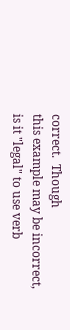correct.  Though
this example may be incorrect, is it "legal" to use verb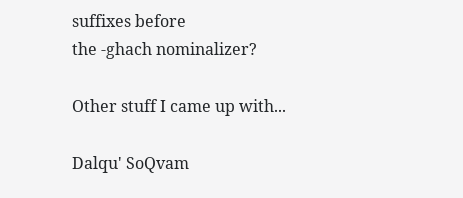suffixes before
the -ghach nominalizer?

Other stuff I came up with...

Dalqu' SoQvam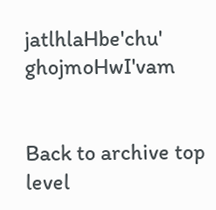jatlhlaHbe'chu' ghojmoHwI'vam


Back to archive top level